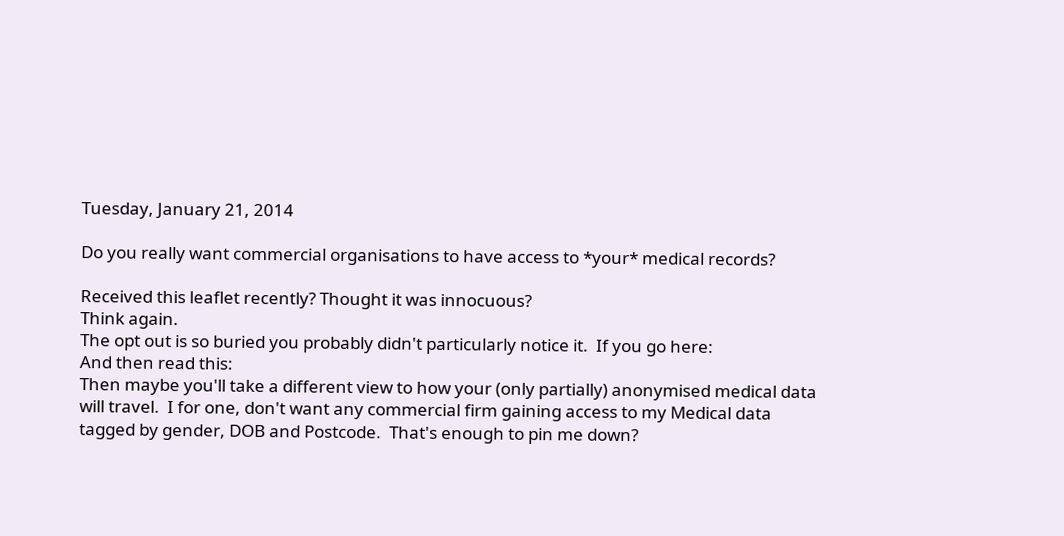Tuesday, January 21, 2014

Do you really want commercial organisations to have access to *your* medical records?

Received this leaflet recently? Thought it was innocuous?
Think again.
The opt out is so buried you probably didn't particularly notice it.  If you go here:
And then read this:
Then maybe you'll take a different view to how your (only partially) anonymised medical data will travel.  I for one, don't want any commercial firm gaining access to my Medical data tagged by gender, DOB and Postcode.  That's enough to pin me down?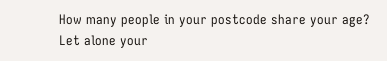How many people in your postcode share your age? Let alone your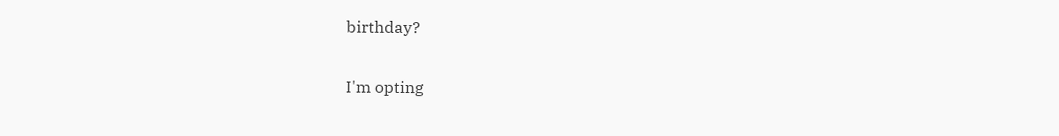birthday?

I'm opting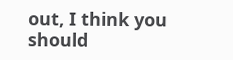out, I think you should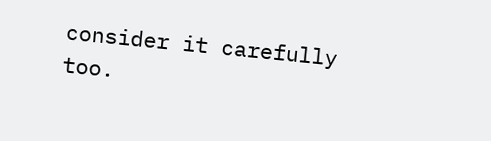consider it carefully too.